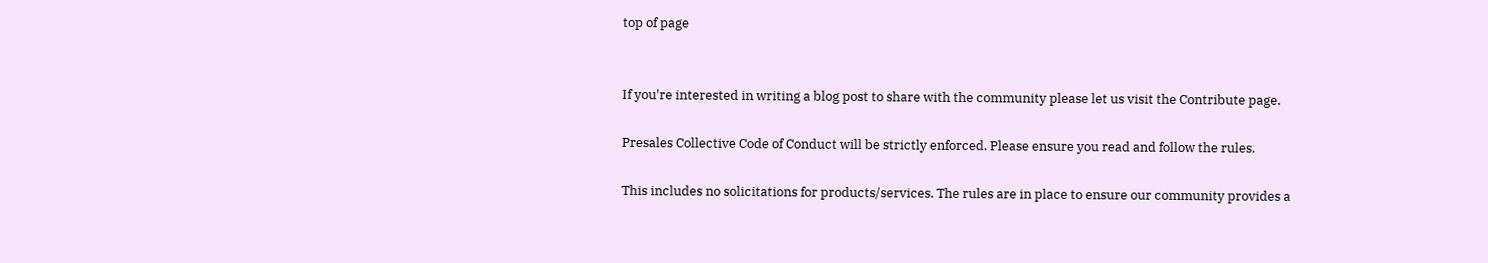top of page


If you're interested in writing a blog post to share with the community please let us visit the Contribute page.

Presales Collective Code of Conduct will be strictly enforced. Please ensure you read and follow the rules.

This includes no solicitations for products/services. The rules are in place to ensure our community provides a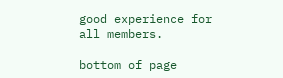good experience for all members.

bottom of page